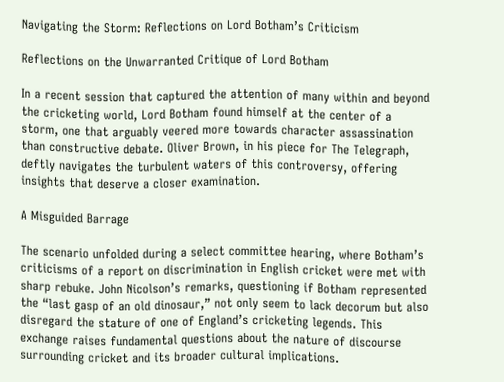Navigating the Storm: Reflections on Lord Botham’s Criticism

Reflections on the Unwarranted Critique of Lord Botham

In a recent session that captured the attention of many within and beyond the cricketing world, Lord Botham found himself at the center of a storm, one that arguably veered more towards character assassination than constructive debate. Oliver Brown, in his piece for The Telegraph, deftly navigates the turbulent waters of this controversy, offering insights that deserve a closer examination.

A Misguided Barrage

The scenario unfolded during a select committee hearing, where Botham’s criticisms of a report on discrimination in English cricket were met with sharp rebuke. John Nicolson’s remarks, questioning if Botham represented the “last gasp of an old dinosaur,” not only seem to lack decorum but also disregard the stature of one of England’s cricketing legends. This exchange raises fundamental questions about the nature of discourse surrounding cricket and its broader cultural implications.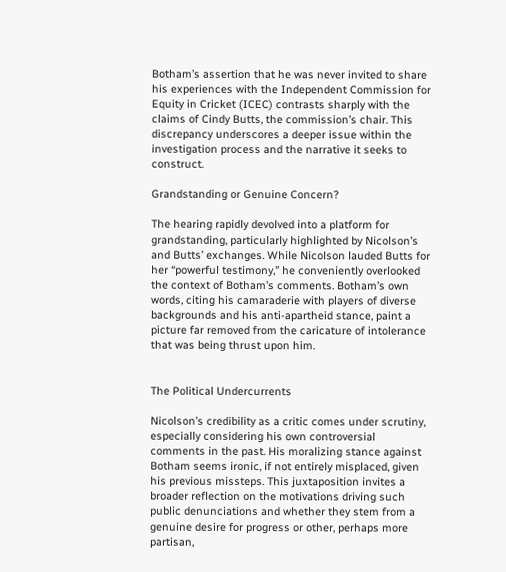Botham’s assertion that he was never invited to share his experiences with the Independent Commission for Equity in Cricket (ICEC) contrasts sharply with the claims of Cindy Butts, the commission’s chair. This discrepancy underscores a deeper issue within the investigation process and the narrative it seeks to construct.

Grandstanding or Genuine Concern?

The hearing rapidly devolved into a platform for grandstanding, particularly highlighted by Nicolson’s and Butts’ exchanges. While Nicolson lauded Butts for her “powerful testimony,” he conveniently overlooked the context of Botham’s comments. Botham’s own words, citing his camaraderie with players of diverse backgrounds and his anti-apartheid stance, paint a picture far removed from the caricature of intolerance that was being thrust upon him.


The Political Undercurrents

Nicolson’s credibility as a critic comes under scrutiny, especially considering his own controversial comments in the past. His moralizing stance against Botham seems ironic, if not entirely misplaced, given his previous missteps. This juxtaposition invites a broader reflection on the motivations driving such public denunciations and whether they stem from a genuine desire for progress or other, perhaps more partisan,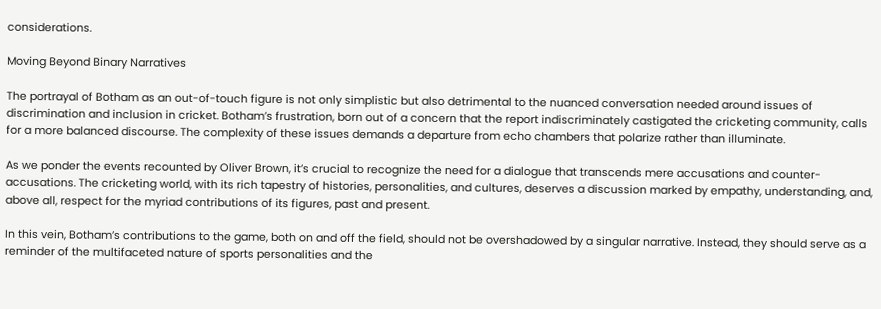considerations.

Moving Beyond Binary Narratives

The portrayal of Botham as an out-of-touch figure is not only simplistic but also detrimental to the nuanced conversation needed around issues of discrimination and inclusion in cricket. Botham’s frustration, born out of a concern that the report indiscriminately castigated the cricketing community, calls for a more balanced discourse. The complexity of these issues demands a departure from echo chambers that polarize rather than illuminate.

As we ponder the events recounted by Oliver Brown, it’s crucial to recognize the need for a dialogue that transcends mere accusations and counter-accusations. The cricketing world, with its rich tapestry of histories, personalities, and cultures, deserves a discussion marked by empathy, understanding, and, above all, respect for the myriad contributions of its figures, past and present.

In this vein, Botham’s contributions to the game, both on and off the field, should not be overshadowed by a singular narrative. Instead, they should serve as a reminder of the multifaceted nature of sports personalities and the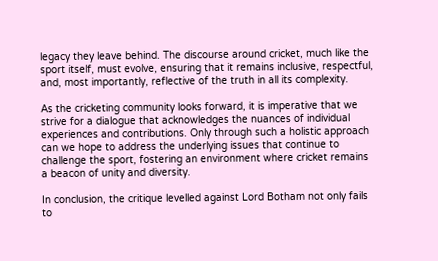legacy they leave behind. The discourse around cricket, much like the sport itself, must evolve, ensuring that it remains inclusive, respectful, and, most importantly, reflective of the truth in all its complexity.

As the cricketing community looks forward, it is imperative that we strive for a dialogue that acknowledges the nuances of individual experiences and contributions. Only through such a holistic approach can we hope to address the underlying issues that continue to challenge the sport, fostering an environment where cricket remains a beacon of unity and diversity.

In conclusion, the critique levelled against Lord Botham not only fails to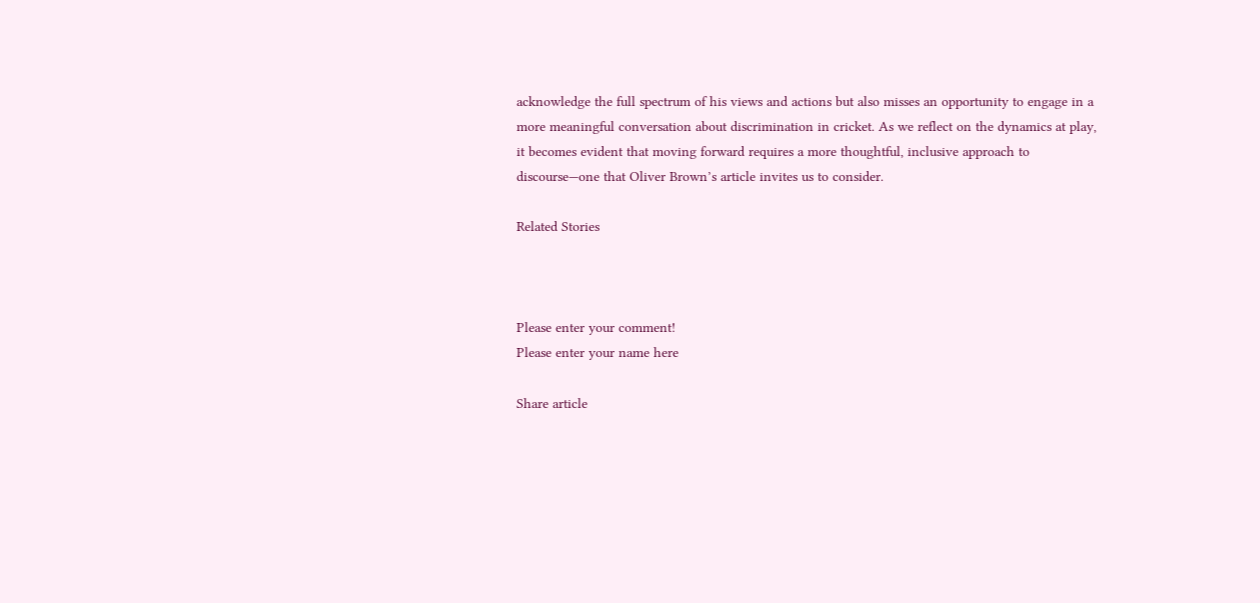acknowledge the full spectrum of his views and actions but also misses an opportunity to engage in a more meaningful conversation about discrimination in cricket. As we reflect on the dynamics at play, it becomes evident that moving forward requires a more thoughtful, inclusive approach to discourse—one that Oliver Brown’s article invites us to consider.

Related Stories



Please enter your comment!
Please enter your name here

Share article